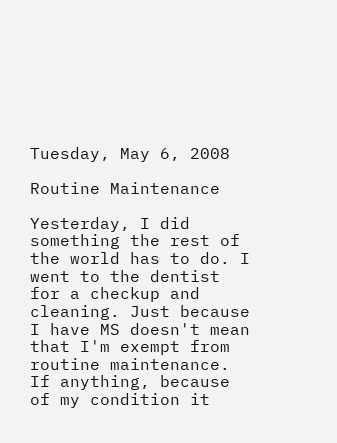Tuesday, May 6, 2008

Routine Maintenance

Yesterday, I did something the rest of the world has to do. I went to the dentist for a checkup and cleaning. Just because I have MS doesn't mean that I'm exempt from routine maintenance. If anything, because of my condition it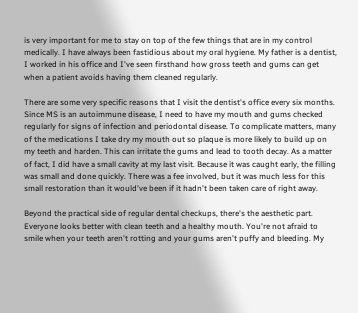is very important for me to stay on top of the few things that are in my control medically. I have always been fastidious about my oral hygiene. My father is a dentist, I worked in his office and I've seen firsthand how gross teeth and gums can get when a patient avoids having them cleaned regularly.

There are some very specific reasons that I visit the dentist's office every six months. Since MS is an autoimmune disease, I need to have my mouth and gums checked regularly for signs of infection and periodontal disease. To complicate matters, many of the medications I take dry my mouth out so plaque is more likely to build up on my teeth and harden. This can irritate the gums and lead to tooth decay. As a matter of fact, I did have a small cavity at my last visit. Because it was caught early, the filling was small and done quickly. There was a fee involved, but it was much less for this small restoration than it would've been if it hadn't been taken care of right away.

Beyond the practical side of regular dental checkups, there's the aesthetic part. Everyone looks better with clean teeth and a healthy mouth. You're not afraid to smile when your teeth aren't rotting and your gums aren't puffy and bleeding. My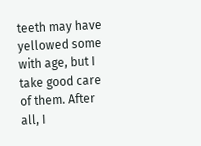teeth may have yellowed some with age, but I take good care of them. After all, I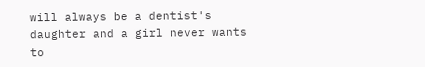will always be a dentist's daughter and a girl never wants to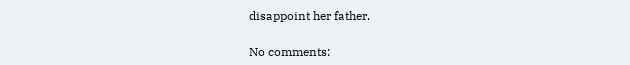disappoint her father.

No comments: